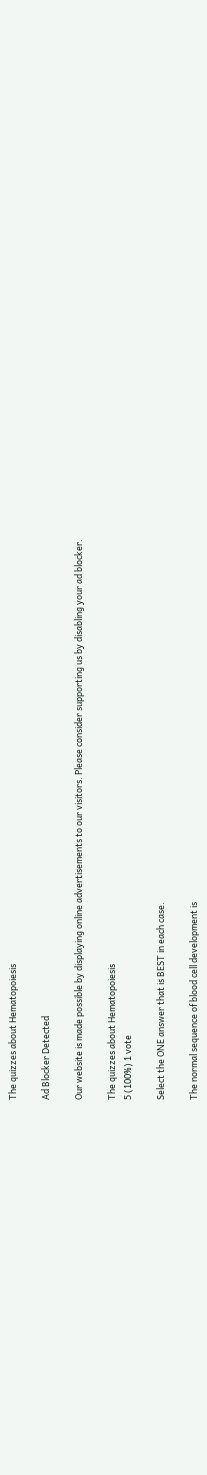The quizzes about Hematopoiesis

Ad Blocker Detected

Our website is made possible by displaying online advertisements to our visitors. Please consider supporting us by disabling your ad blocker.

The quizzes about Hematopoiesis
5 (100%) 1 vote

Select the ONE answer that is BEST in each case.

The normal sequence of blood cell development is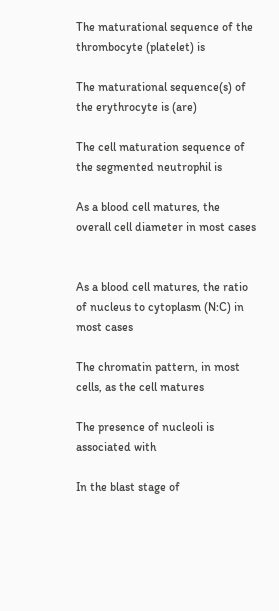The maturational sequence of the thrombocyte (platelet) is

The maturational sequence(s) of the erythrocyte is (are)

The cell maturation sequence of the segmented neutrophil is

As a blood cell matures, the overall cell diameter in most cases


As a blood cell matures, the ratio of nucleus to cytoplasm (N:C) in most cases

The chromatin pattern, in most cells, as the cell matures

The presence of nucleoli is associated with

In the blast stage of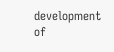development of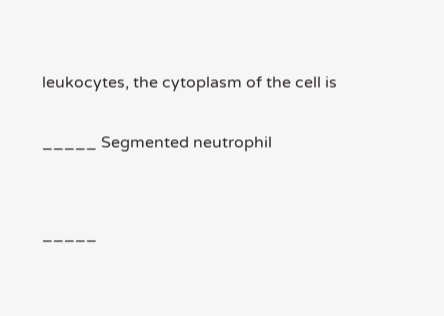leukocytes, the cytoplasm of the cell is

_____ Segmented neutrophil


_____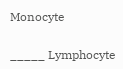Monocyte

_____ Lymphocyte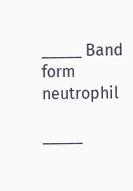_____ Band form neutrophil

_____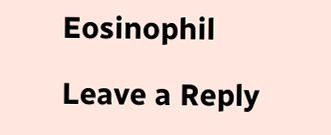Eosinophil

Leave a Reply